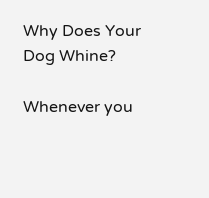Why Does Your Dog Whine?

Whenever you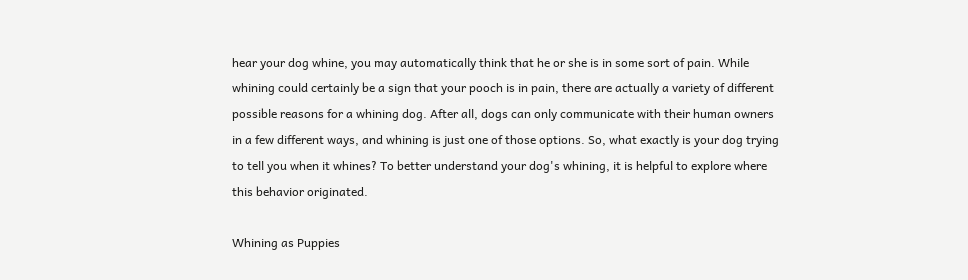hear your dog whine, you may automatically think that he or she is in some sort of pain. While whining could certainly be a sign that your pooch is in pain, there are actually a variety of different possible reasons for a whining dog. After all, dogs can only communicate with their human owners in a few different ways, and whining is just one of those options. So, what exactly is your dog trying to tell you when it whines? To better understand your dog's whining, it is helpful to explore where this behavior originated.

Whining as Puppies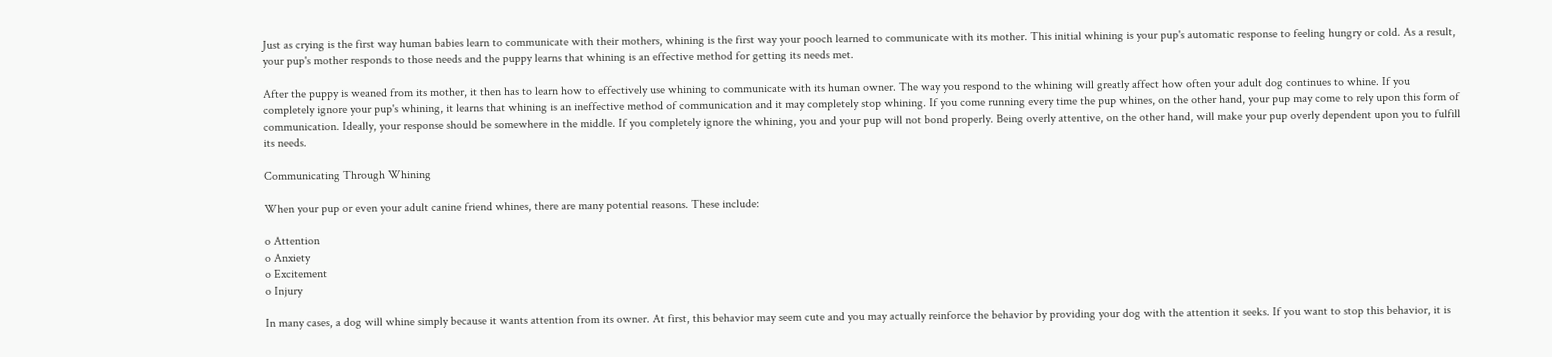Just as crying is the first way human babies learn to communicate with their mothers, whining is the first way your pooch learned to communicate with its mother. This initial whining is your pup's automatic response to feeling hungry or cold. As a result, your pup's mother responds to those needs and the puppy learns that whining is an effective method for getting its needs met.

After the puppy is weaned from its mother, it then has to learn how to effectively use whining to communicate with its human owner. The way you respond to the whining will greatly affect how often your adult dog continues to whine. If you completely ignore your pup's whining, it learns that whining is an ineffective method of communication and it may completely stop whining. If you come running every time the pup whines, on the other hand, your pup may come to rely upon this form of communication. Ideally, your response should be somewhere in the middle. If you completely ignore the whining, you and your pup will not bond properly. Being overly attentive, on the other hand, will make your pup overly dependent upon you to fulfill its needs.

Communicating Through Whining

When your pup or even your adult canine friend whines, there are many potential reasons. These include:

o Attention
o Anxiety
o Excitement
o Injury

In many cases, a dog will whine simply because it wants attention from its owner. At first, this behavior may seem cute and you may actually reinforce the behavior by providing your dog with the attention it seeks. If you want to stop this behavior, it is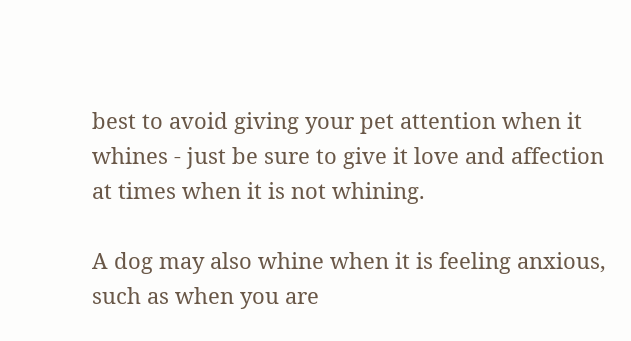best to avoid giving your pet attention when it whines - just be sure to give it love and affection at times when it is not whining.

A dog may also whine when it is feeling anxious, such as when you are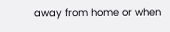away from home or when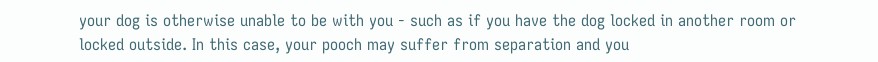your dog is otherwise unable to be with you - such as if you have the dog locked in another room or locked outside. In this case, your pooch may suffer from separation and you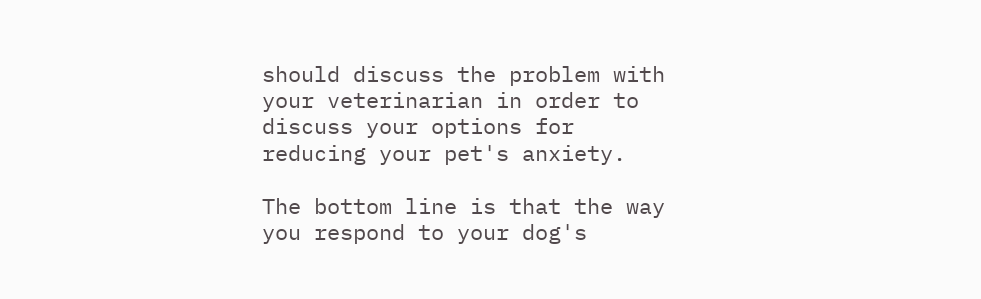should discuss the problem with your veterinarian in order to discuss your options for reducing your pet's anxiety.

The bottom line is that the way you respond to your dog's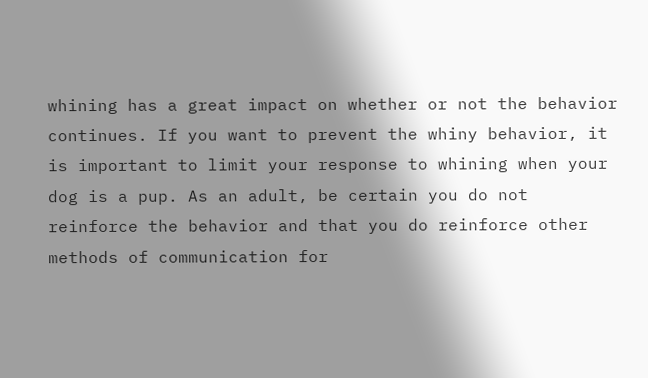whining has a great impact on whether or not the behavior continues. If you want to prevent the whiny behavior, it is important to limit your response to whining when your dog is a pup. As an adult, be certain you do not reinforce the behavior and that you do reinforce other methods of communication for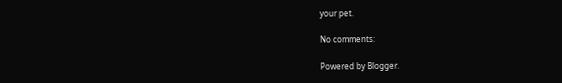your pet.

No comments:

Powered by Blogger.